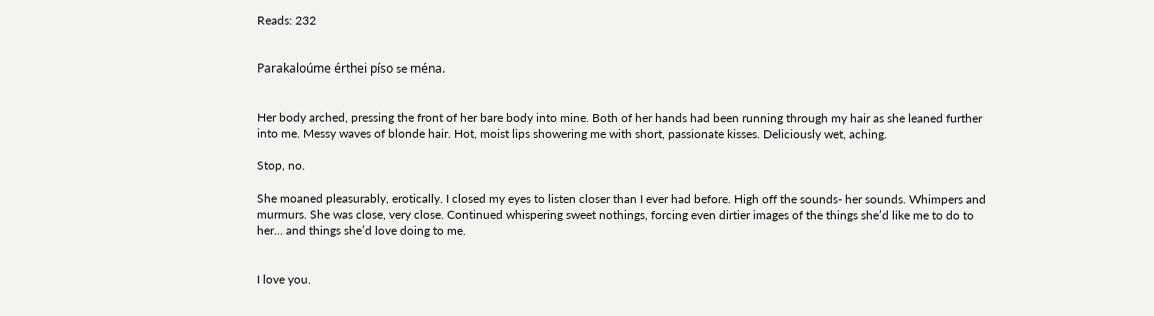Reads: 232


Parakaloúme érthei píso se ména.


Her body arched, pressing the front of her bare body into mine. Both of her hands had been running through my hair as she leaned further into me. Messy waves of blonde hair. Hot, moist lips showering me with short, passionate kisses. Deliciously wet, aching.

Stop, no.

She moaned pleasurably, erotically. I closed my eyes to listen closer than I ever had before. High off the sounds- her sounds. Whimpers and murmurs. She was close, very close. Continued whispering sweet nothings, forcing even dirtier images of the things she’d like me to do to her… and things she’d love doing to me.


I love you.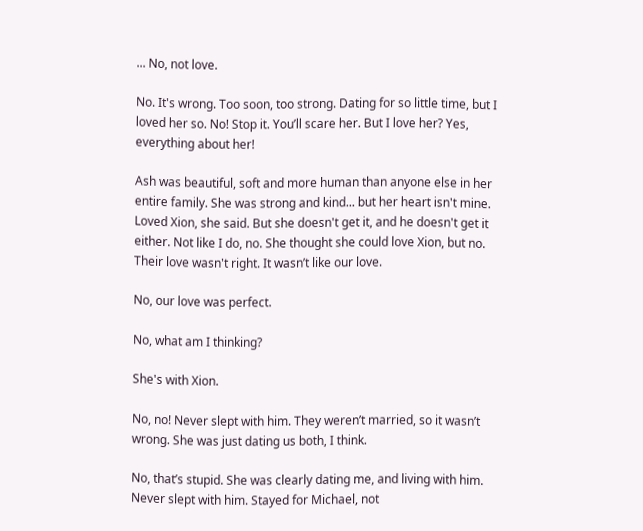... No, not love.

No. It's wrong. Too soon, too strong. Dating for so little time, but I loved her so. No! Stop it. You’ll scare her. But I love her? Yes, everything about her!

Ash was beautiful, soft and more human than anyone else in her entire family. She was strong and kind... but her heart isn't mine. Loved Xion, she said. But she doesn't get it, and he doesn't get it either. Not like I do, no. She thought she could love Xion, but no. Their love wasn't right. It wasn’t like our love.

No, our love was perfect.

No, what am I thinking?

She's with Xion.

No, no! Never slept with him. They weren’t married, so it wasn’t wrong. She was just dating us both, I think.

No, that’s stupid. She was clearly dating me, and living with him. Never slept with him. Stayed for Michael, not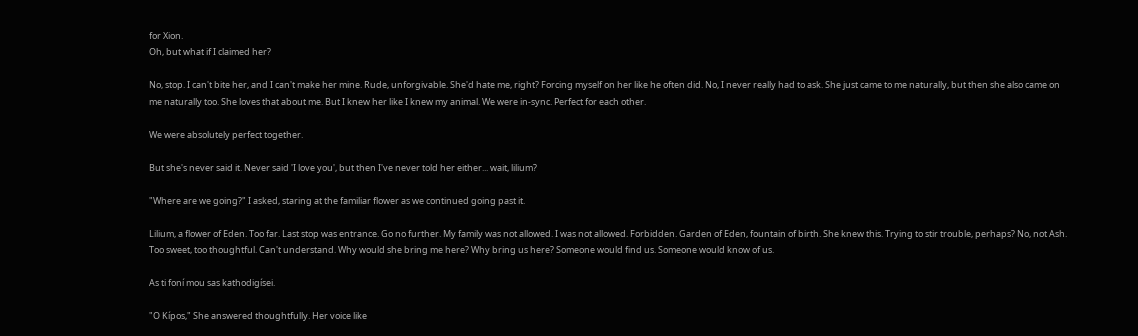for Xion.
Oh, but what if I claimed her?

No, stop. I can't bite her, and I can't make her mine. Rude, unforgivable. She'd hate me, right? Forcing myself on her like he often did. No, I never really had to ask. She just came to me naturally, but then she also came on me naturally too. She loves that about me. But I knew her like I knew my animal. We were in-sync. Perfect for each other.

We were absolutely perfect together.

But she's never said it. Never said 'I love you', but then I've never told her either... wait, lilium?

"Where are we going?" I asked, staring at the familiar flower as we continued going past it.

Lilium, a flower of Eden. Too far. Last stop was entrance. Go no further. My family was not allowed. I was not allowed. Forbidden. Garden of Eden, fountain of birth. She knew this. Trying to stir trouble, perhaps? No, not Ash. Too sweet, too thoughtful. Can't understand. Why would she bring me here? Why bring us here? Someone would find us. Someone would know of us.

As ti foní mou sas kathodigísei.

"O Kípos," She answered thoughtfully. Her voice like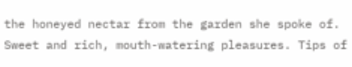the honeyed nectar from the garden she spoke of. Sweet and rich, mouth-watering pleasures. Tips of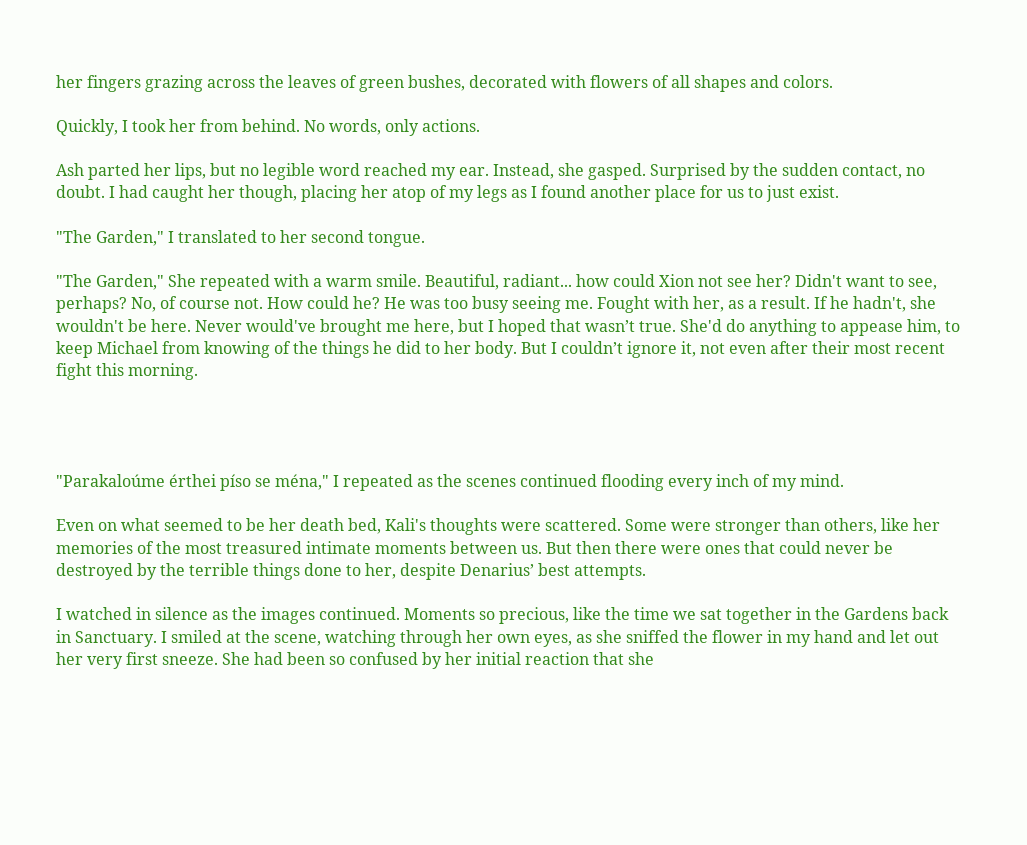her fingers grazing across the leaves of green bushes, decorated with flowers of all shapes and colors.

Quickly, I took her from behind. No words, only actions.

Ash parted her lips, but no legible word reached my ear. Instead, she gasped. Surprised by the sudden contact, no doubt. I had caught her though, placing her atop of my legs as I found another place for us to just exist.

"The Garden," I translated to her second tongue.

"The Garden," She repeated with a warm smile. Beautiful, radiant... how could Xion not see her? Didn't want to see, perhaps? No, of course not. How could he? He was too busy seeing me. Fought with her, as a result. If he hadn't, she wouldn't be here. Never would've brought me here, but I hoped that wasn’t true. She'd do anything to appease him, to keep Michael from knowing of the things he did to her body. But I couldn’t ignore it, not even after their most recent fight this morning.




"Parakaloúme érthei píso se ména," I repeated as the scenes continued flooding every inch of my mind.

Even on what seemed to be her death bed, Kali's thoughts were scattered. Some were stronger than others, like her memories of the most treasured intimate moments between us. But then there were ones that could never be destroyed by the terrible things done to her, despite Denarius’ best attempts.

I watched in silence as the images continued. Moments so precious, like the time we sat together in the Gardens back in Sanctuary. I smiled at the scene, watching through her own eyes, as she sniffed the flower in my hand and let out her very first sneeze. She had been so confused by her initial reaction that she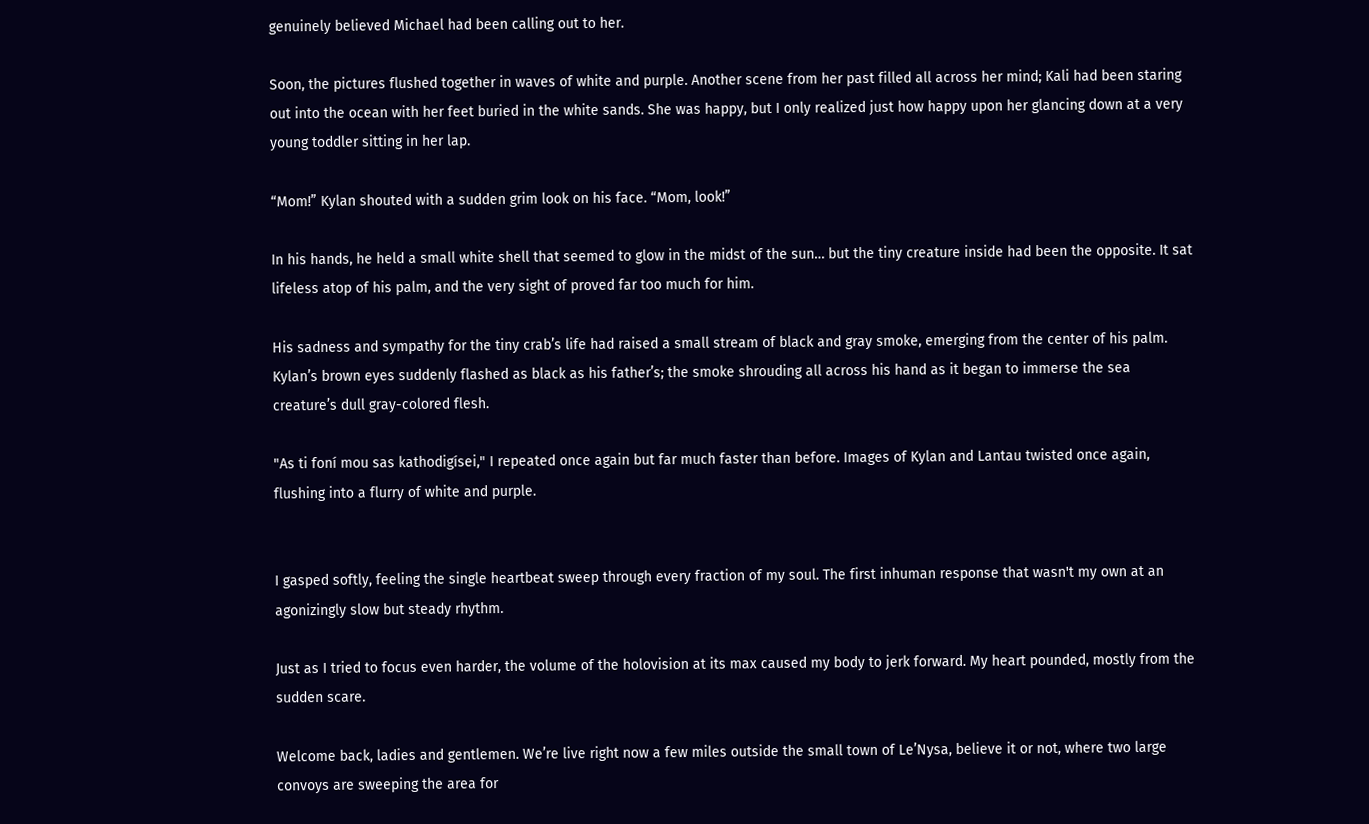genuinely believed Michael had been calling out to her.

Soon, the pictures flushed together in waves of white and purple. Another scene from her past filled all across her mind; Kali had been staring out into the ocean with her feet buried in the white sands. She was happy, but I only realized just how happy upon her glancing down at a very young toddler sitting in her lap.

“Mom!” Kylan shouted with a sudden grim look on his face. “Mom, look!”

In his hands, he held a small white shell that seemed to glow in the midst of the sun… but the tiny creature inside had been the opposite. It sat lifeless atop of his palm, and the very sight of proved far too much for him.

His sadness and sympathy for the tiny crab’s life had raised a small stream of black and gray smoke, emerging from the center of his palm. Kylan’s brown eyes suddenly flashed as black as his father’s; the smoke shrouding all across his hand as it began to immerse the sea creature’s dull gray-colored flesh.

"As ti foní mou sas kathodigísei," I repeated once again but far much faster than before. Images of Kylan and Lantau twisted once again, flushing into a flurry of white and purple.


I gasped softly, feeling the single heartbeat sweep through every fraction of my soul. The first inhuman response that wasn't my own at an agonizingly slow but steady rhythm.

Just as I tried to focus even harder, the volume of the holovision at its max caused my body to jerk forward. My heart pounded, mostly from the sudden scare.

Welcome back, ladies and gentlemen. We’re live right now a few miles outside the small town of Le’Nysa, believe it or not, where two large convoys are sweeping the area for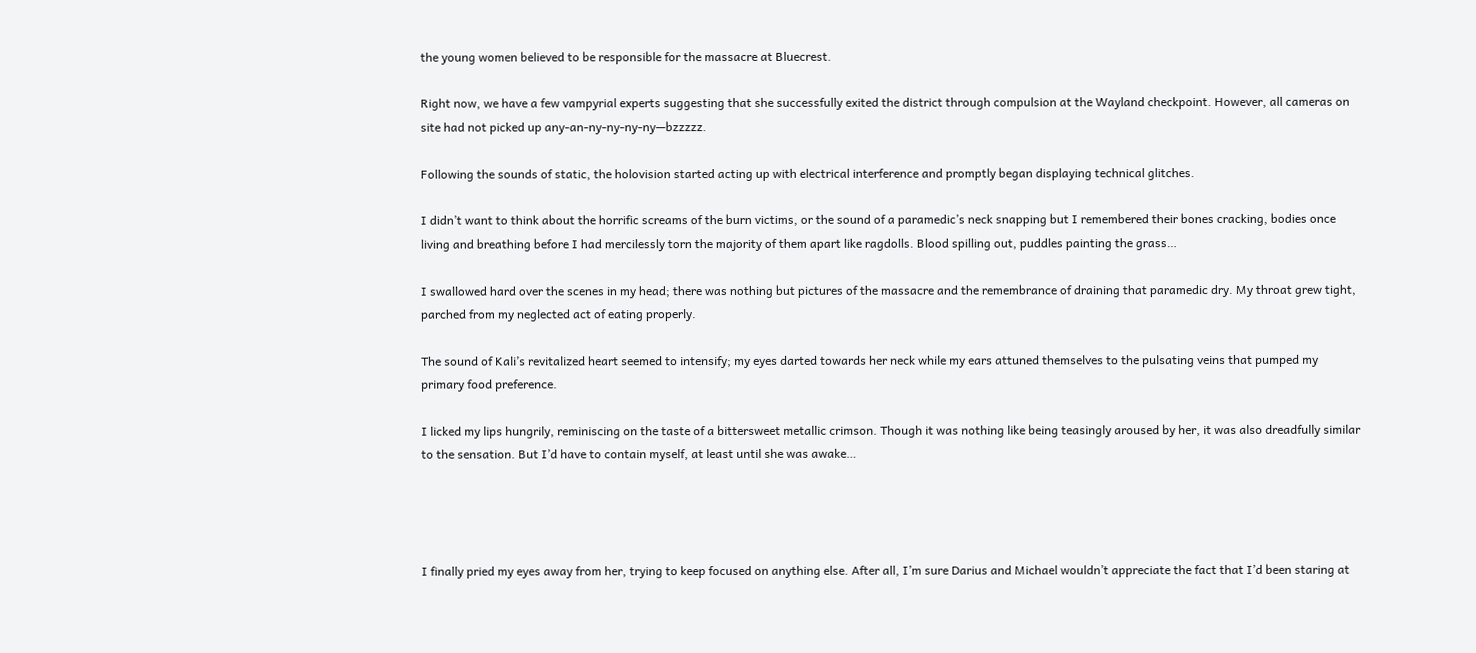the young women believed to be responsible for the massacre at Bluecrest.

Right now, we have a few vampyrial experts suggesting that she successfully exited the district through compulsion at the Wayland checkpoint. However, all cameras on site had not picked up any-an-ny-ny-ny-ny—bzzzzz.

Following the sounds of static, the holovision started acting up with electrical interference and promptly began displaying technical glitches.

I didn’t want to think about the horrific screams of the burn victims, or the sound of a paramedic’s neck snapping but I remembered their bones cracking, bodies once living and breathing before I had mercilessly torn the majority of them apart like ragdolls. Blood spilling out, puddles painting the grass…

I swallowed hard over the scenes in my head; there was nothing but pictures of the massacre and the remembrance of draining that paramedic dry. My throat grew tight, parched from my neglected act of eating properly.

The sound of Kali’s revitalized heart seemed to intensify; my eyes darted towards her neck while my ears attuned themselves to the pulsating veins that pumped my primary food preference.

I licked my lips hungrily, reminiscing on the taste of a bittersweet metallic crimson. Though it was nothing like being teasingly aroused by her, it was also dreadfully similar to the sensation. But I’d have to contain myself, at least until she was awake…




I finally pried my eyes away from her, trying to keep focused on anything else. After all, I’m sure Darius and Michael wouldn’t appreciate the fact that I’d been staring at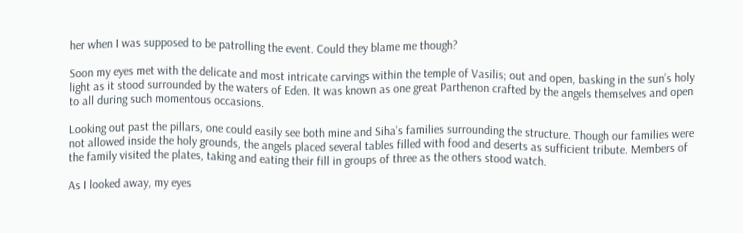her when I was supposed to be patrolling the event. Could they blame me though?

Soon my eyes met with the delicate and most intricate carvings within the temple of Vasilis; out and open, basking in the sun’s holy light as it stood surrounded by the waters of Eden. It was known as one great Parthenon crafted by the angels themselves and open to all during such momentous occasions.

Looking out past the pillars, one could easily see both mine and Siha’s families surrounding the structure. Though our families were not allowed inside the holy grounds, the angels placed several tables filled with food and deserts as sufficient tribute. Members of the family visited the plates, taking and eating their fill in groups of three as the others stood watch.

As I looked away, my eyes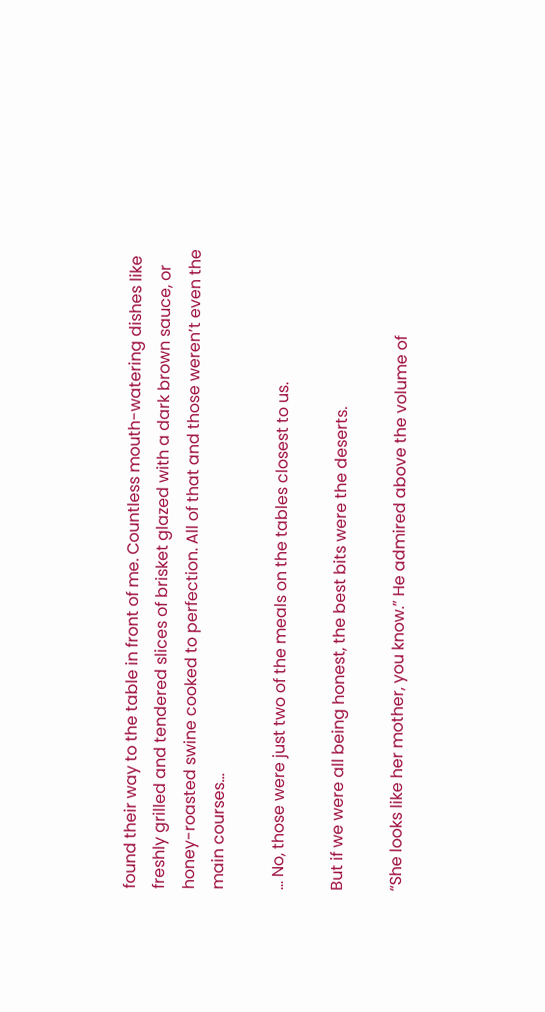found their way to the table in front of me. Countless mouth-watering dishes like freshly grilled and tendered slices of brisket glazed with a dark brown sauce, or honey-roasted swine cooked to perfection. All of that and those weren’t even the main courses...

... No, those were just two of the meals on the tables closest to us.

But if we were all being honest, the best bits were the deserts.

“She looks like her mother, you know.” He admired above the volume of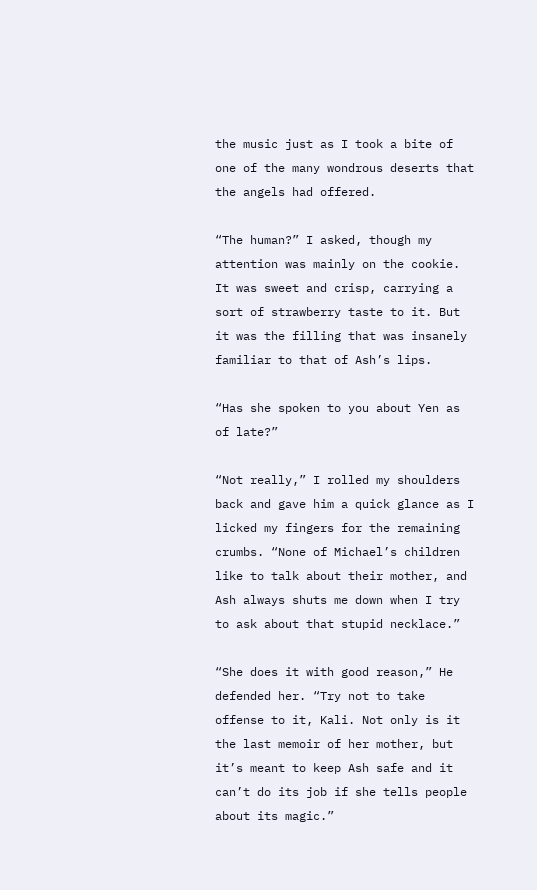the music just as I took a bite of one of the many wondrous deserts that the angels had offered.

“The human?” I asked, though my attention was mainly on the cookie. It was sweet and crisp, carrying a sort of strawberry taste to it. But it was the filling that was insanely familiar to that of Ash’s lips.

“Has she spoken to you about Yen as of late?”

“Not really,” I rolled my shoulders back and gave him a quick glance as I licked my fingers for the remaining crumbs. “None of Michael’s children like to talk about their mother, and Ash always shuts me down when I try to ask about that stupid necklace.”

“She does it with good reason,” He defended her. “Try not to take offense to it, Kali. Not only is it the last memoir of her mother, but it’s meant to keep Ash safe and it can’t do its job if she tells people about its magic.”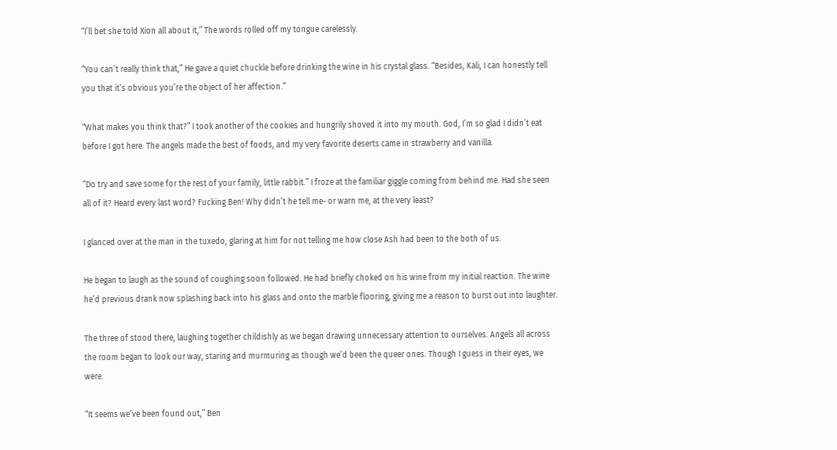“I’ll bet she told Xion all about it,” The words rolled off my tongue carelessly.

“You can’t really think that,” He gave a quiet chuckle before drinking the wine in his crystal glass. “Besides, Kali, I can honestly tell you that it’s obvious you’re the object of her affection.”

“What makes you think that?” I took another of the cookies and hungrily shoved it into my mouth. God, I’m so glad I didn’t eat before I got here. The angels made the best of foods, and my very favorite deserts came in strawberry and vanilla.

“Do try and save some for the rest of your family, little rabbit.” I froze at the familiar giggle coming from behind me. Had she seen all of it? Heard every last word? Fucking Ben! Why didn’t he tell me- or warn me, at the very least?

I glanced over at the man in the tuxedo, glaring at him for not telling me how close Ash had been to the both of us.

He began to laugh as the sound of coughing soon followed. He had briefly choked on his wine from my initial reaction. The wine he’d previous drank now splashing back into his glass and onto the marble flooring, giving me a reason to burst out into laughter.

The three of stood there, laughing together childishly as we began drawing unnecessary attention to ourselves. Angels all across the room began to look our way, staring and murmuring as though we’d been the queer ones. Though I guess in their eyes, we were.

“It seems we’ve been found out,” Ben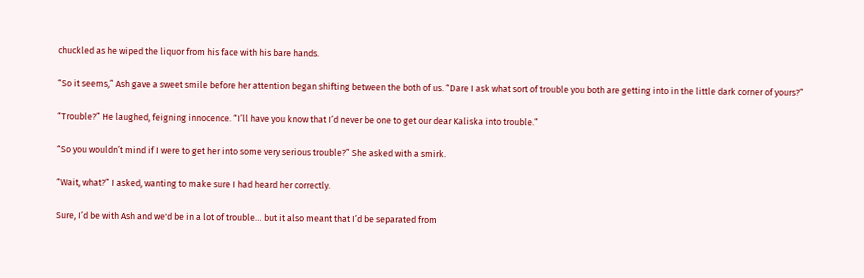chuckled as he wiped the liquor from his face with his bare hands.

“So it seems,” Ash gave a sweet smile before her attention began shifting between the both of us. “Dare I ask what sort of trouble you both are getting into in the little dark corner of yours?”

“Trouble?” He laughed, feigning innocence. “I’ll have you know that I’d never be one to get our dear Kaliska into trouble.”

“So you wouldn’t mind if I were to get her into some very serious trouble?” She asked with a smirk.

“Wait, what?” I asked, wanting to make sure I had heard her correctly.

Sure, I’d be with Ash and we'd be in a lot of trouble… but it also meant that I’d be separated from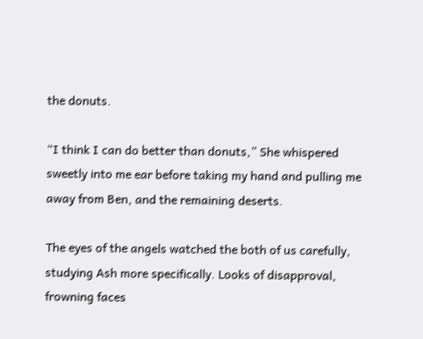the donuts.

“I think I can do better than donuts,” She whispered sweetly into me ear before taking my hand and pulling me away from Ben, and the remaining deserts.

The eyes of the angels watched the both of us carefully, studying Ash more specifically. Looks of disapproval, frowning faces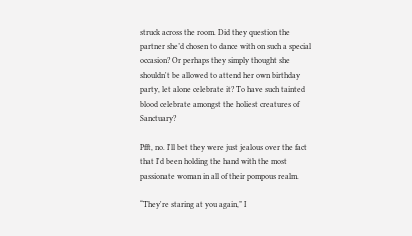struck across the room. Did they question the partner she’d chosen to dance with on such a special occasion? Or perhaps they simply thought she shouldn't be allowed to attend her own birthday party, let alone celebrate it? To have such tainted blood celebrate amongst the holiest creatures of Sanctuary?

Pfft, no. I'll bet they were just jealous over the fact that I'd been holding the hand with the most passionate woman in all of their pompous realm.

“They're staring at you again,” I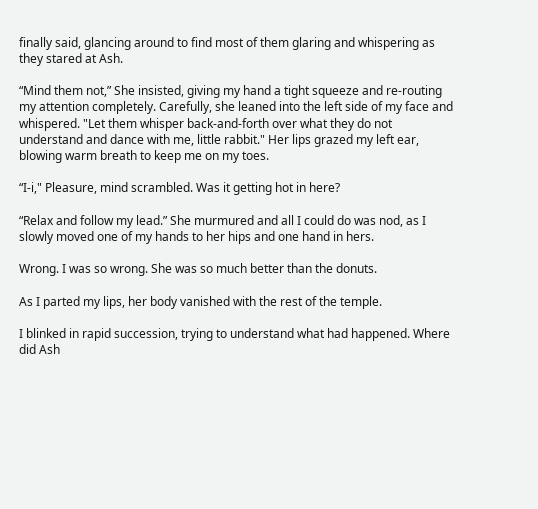finally said, glancing around to find most of them glaring and whispering as they stared at Ash.

“Mind them not,” She insisted, giving my hand a tight squeeze and re-routing my attention completely. Carefully, she leaned into the left side of my face and whispered. "Let them whisper back-and-forth over what they do not understand and dance with me, little rabbit." Her lips grazed my left ear, blowing warm breath to keep me on my toes.

“I-i," Pleasure, mind scrambled. Was it getting hot in here?

“Relax and follow my lead.” She murmured and all I could do was nod, as I slowly moved one of my hands to her hips and one hand in hers.

Wrong. I was so wrong. She was so much better than the donuts.

As I parted my lips, her body vanished with the rest of the temple.

I blinked in rapid succession, trying to understand what had happened. Where did Ash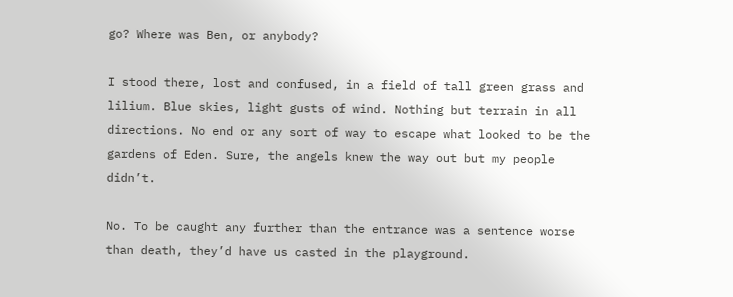go? Where was Ben, or anybody?

I stood there, lost and confused, in a field of tall green grass and lilium. Blue skies, light gusts of wind. Nothing but terrain in all directions. No end or any sort of way to escape what looked to be the gardens of Eden. Sure, the angels knew the way out but my people didn’t.

No. To be caught any further than the entrance was a sentence worse than death, they’d have us casted in the playground.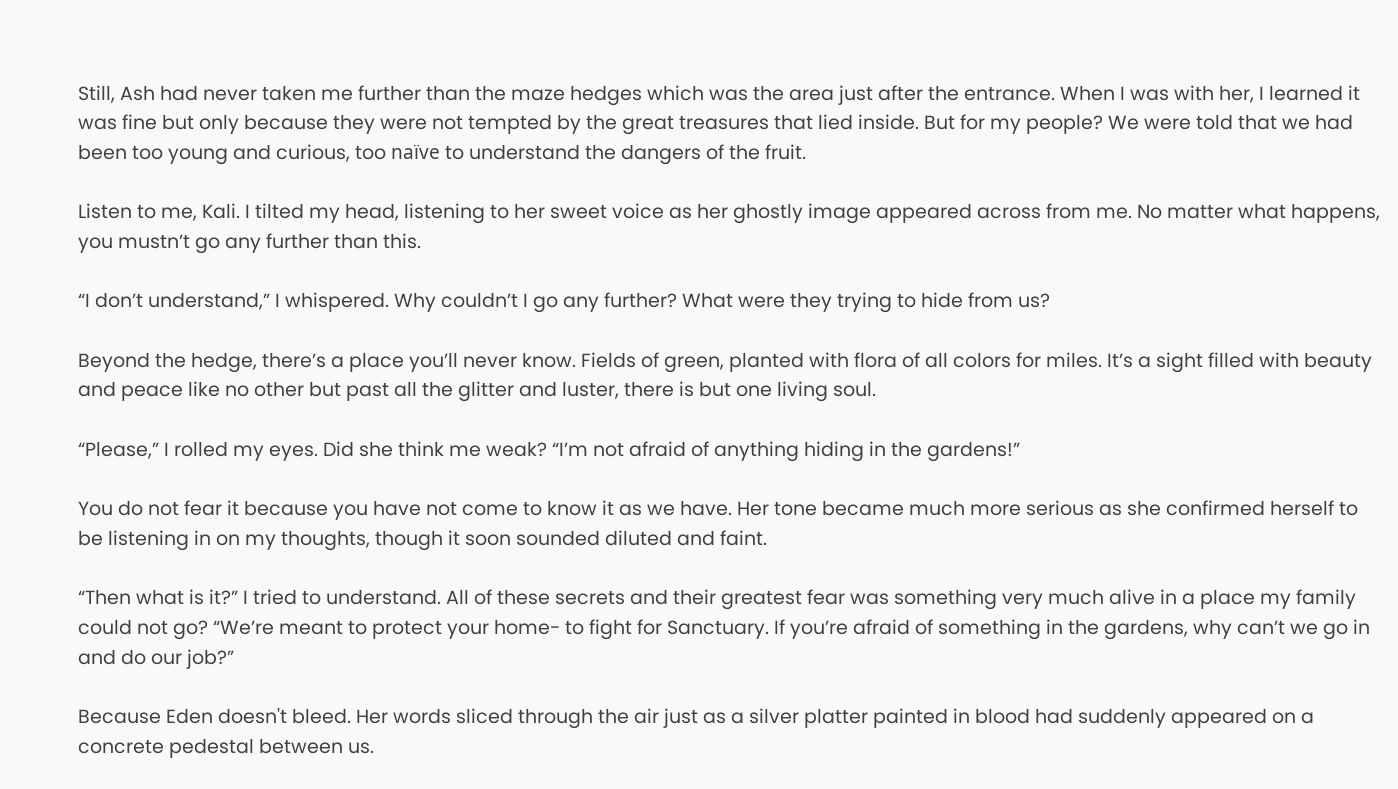Still, Ash had never taken me further than the maze hedges which was the area just after the entrance. When I was with her, I learned it was fine but only because they were not tempted by the great treasures that lied inside. But for my people? We were told that we had been too young and curious, too naïve to understand the dangers of the fruit.

Listen to me, Kali. I tilted my head, listening to her sweet voice as her ghostly image appeared across from me. No matter what happens, you mustn’t go any further than this.

“I don’t understand,” I whispered. Why couldn’t I go any further? What were they trying to hide from us?

Beyond the hedge, there’s a place you’ll never know. Fields of green, planted with flora of all colors for miles. It’s a sight filled with beauty and peace like no other but past all the glitter and luster, there is but one living soul.

“Please,” I rolled my eyes. Did she think me weak? “I’m not afraid of anything hiding in the gardens!”

You do not fear it because you have not come to know it as we have. Her tone became much more serious as she confirmed herself to be listening in on my thoughts, though it soon sounded diluted and faint.

“Then what is it?” I tried to understand. All of these secrets and their greatest fear was something very much alive in a place my family could not go? “We’re meant to protect your home- to fight for Sanctuary. If you’re afraid of something in the gardens, why can’t we go in and do our job?”

Because Eden doesn't bleed. Her words sliced through the air just as a silver platter painted in blood had suddenly appeared on a concrete pedestal between us.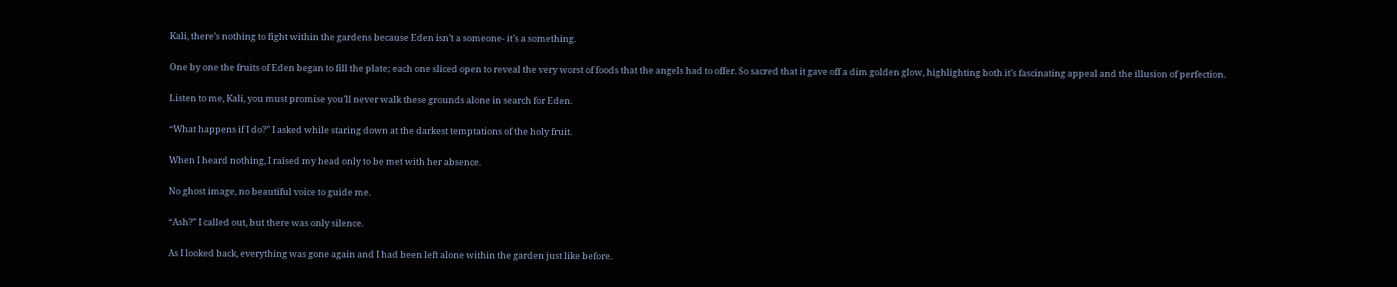Kali, there’s nothing to fight within the gardens because Eden isn’t a someone- it’s a something.

One by one the fruits of Eden began to fill the plate; each one sliced open to reveal the very worst of foods that the angels had to offer. So sacred that it gave off a dim golden glow, highlighting both it’s fascinating appeal and the illusion of perfection.

Listen to me, Kali, you must promise you’ll never walk these grounds alone in search for Eden.

“What happens if I do?” I asked while staring down at the darkest temptations of the holy fruit.

When I heard nothing, I raised my head only to be met with her absence.

No ghost image, no beautiful voice to guide me.

“Ash?” I called out, but there was only silence.

As I looked back, everything was gone again and I had been left alone within the garden just like before.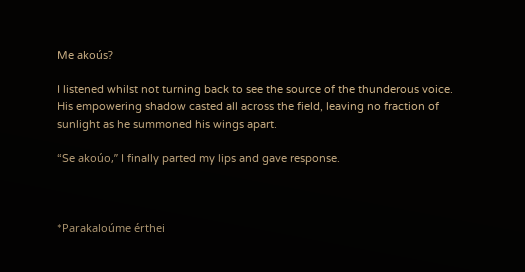Me akoús?

I listened whilst not turning back to see the source of the thunderous voice. His empowering shadow casted all across the field, leaving no fraction of sunlight as he summoned his wings apart.

“Se akoúo,” I finally parted my lips and gave response.



*Parakaloúme érthei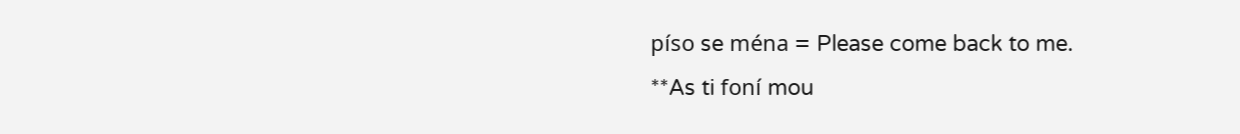píso se ména = Please come back to me.
**As ti foní mou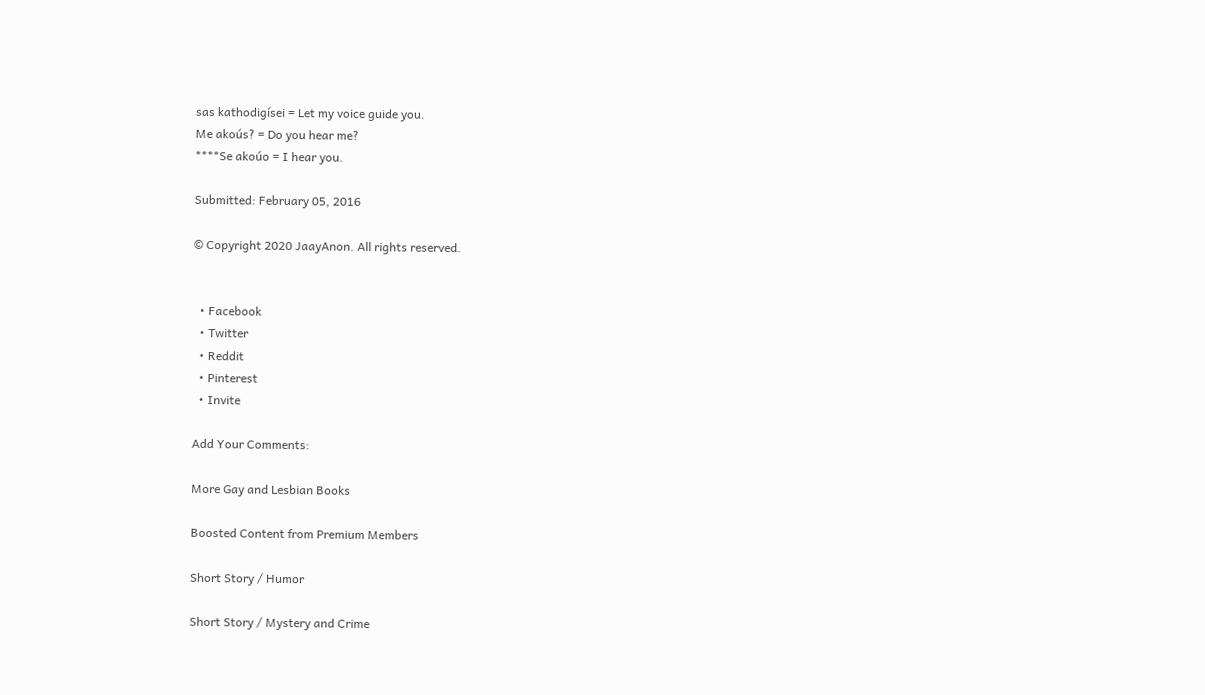sas kathodigísei = Let my voice guide you.
Me akoús? = Do you hear me?
****Se akoúo = I hear you.

Submitted: February 05, 2016

© Copyright 2020 JaayAnon. All rights reserved.


  • Facebook
  • Twitter
  • Reddit
  • Pinterest
  • Invite

Add Your Comments:

More Gay and Lesbian Books

Boosted Content from Premium Members

Short Story / Humor

Short Story / Mystery and Crime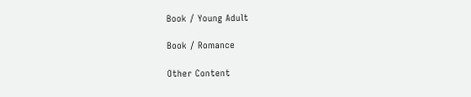Book / Young Adult

Book / Romance

Other Content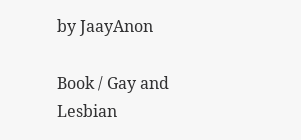by JaayAnon

Book / Gay and Lesbian